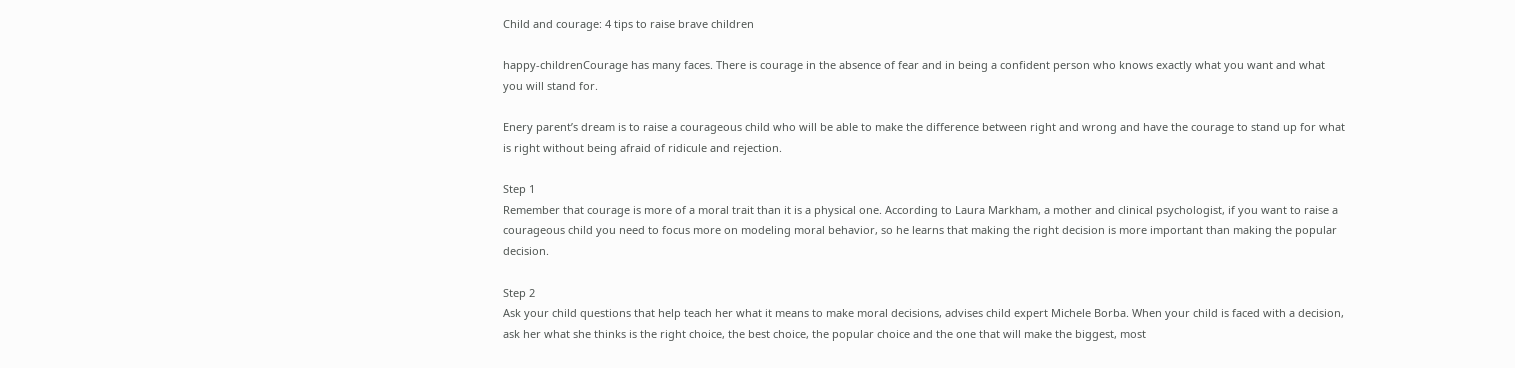Child and courage: 4 tips to raise brave children

happy-childrenCourage has many faces. There is courage in the absence of fear and in being a confident person who knows exactly what you want and what you will stand for.

Enery parent’s dream is to raise a courageous child who will be able to make the difference between right and wrong and have the courage to stand up for what is right without being afraid of ridicule and rejection.

Step 1
Remember that courage is more of a moral trait than it is a physical one. According to Laura Markham, a mother and clinical psychologist, if you want to raise a courageous child you need to focus more on modeling moral behavior, so he learns that making the right decision is more important than making the popular decision.

Step 2
Ask your child questions that help teach her what it means to make moral decisions, advises child expert Michele Borba. When your child is faced with a decision, ask her what she thinks is the right choice, the best choice, the popular choice and the one that will make the biggest, most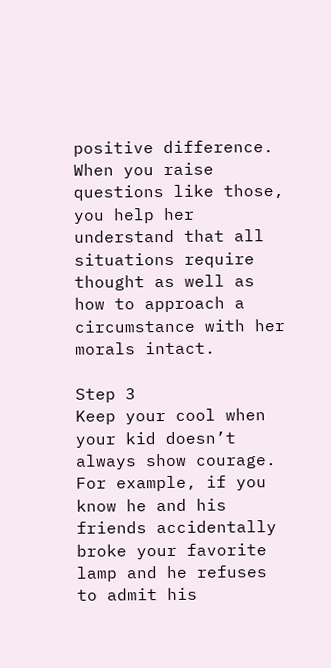positive difference. When you raise questions like those, you help her understand that all situations require thought as well as how to approach a circumstance with her morals intact.

Step 3
Keep your cool when your kid doesn’t always show courage. For example, if you know he and his friends accidentally broke your favorite lamp and he refuses to admit his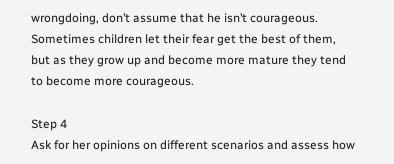wrongdoing, don’t assume that he isn’t courageous. Sometimes children let their fear get the best of them, but as they grow up and become more mature they tend to become more courageous.

Step 4
Ask for her opinions on different scenarios and assess how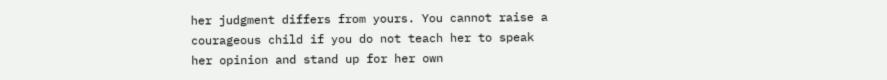her judgment differs from yours. You cannot raise a courageous child if you do not teach her to speak her opinion and stand up for her own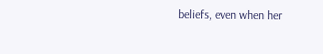beliefs, even when her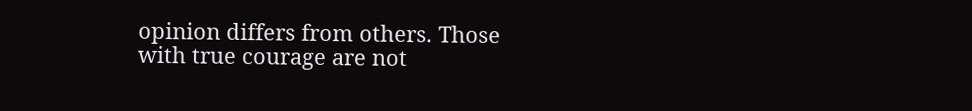opinion differs from others. Those with true courage are not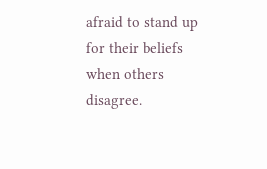afraid to stand up for their beliefs when others disagree.